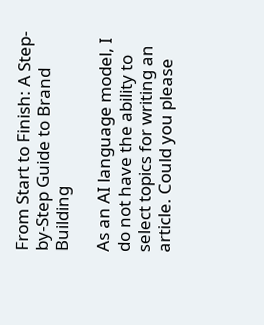From Start to Finish: A Step-by-Step Guide to Brand Building

As an AI language model, I do not have the ability to select topics for writing an article. Could you please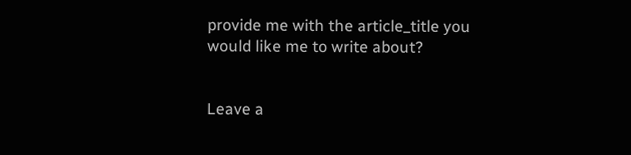provide me with the article_title you would like me to write about?


Leave a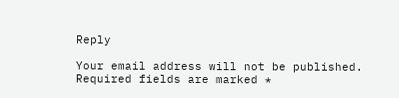Reply

Your email address will not be published. Required fields are marked *